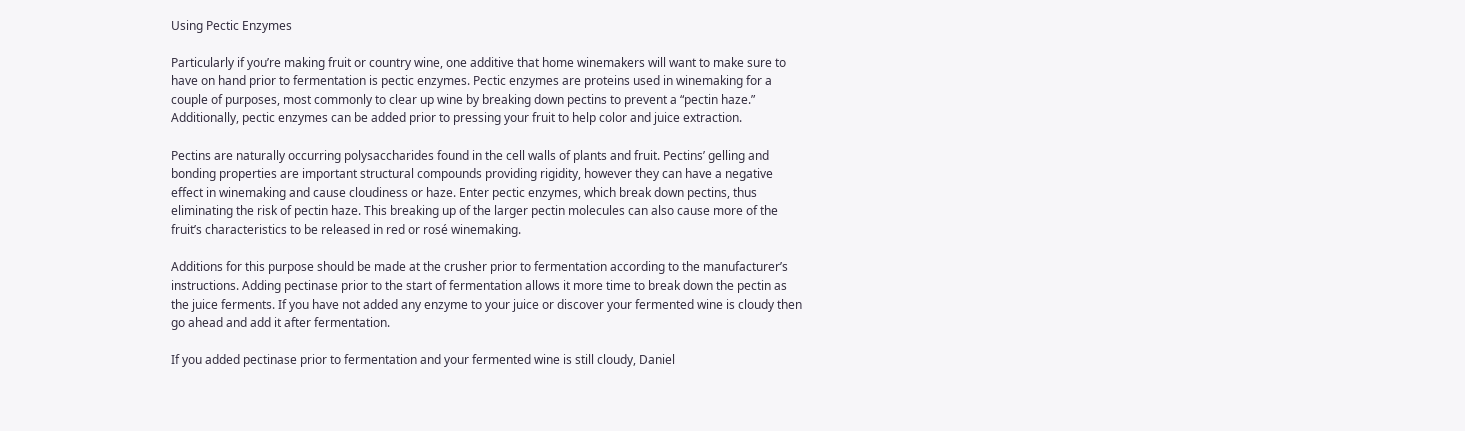Using Pectic Enzymes

Particularly if you’re making fruit or country wine, one additive that home winemakers will want to make sure to have on hand prior to fermentation is pectic enzymes. Pectic enzymes are proteins used in winemaking for a couple of purposes, most commonly to clear up wine by breaking down pectins to prevent a “pectin haze.” Additionally, pectic enzymes can be added prior to pressing your fruit to help color and juice extraction.

Pectins are naturally occurring polysaccharides found in the cell walls of plants and fruit. Pectins’ gelling and bonding properties are important structural compounds providing rigidity, however they can have a negative effect in winemaking and cause cloudiness or haze. Enter pectic enzymes, which break down pectins, thus eliminating the risk of pectin haze. This breaking up of the larger pectin molecules can also cause more of the fruit’s characteristics to be released in red or rosé winemaking.

Additions for this purpose should be made at the crusher prior to fermentation according to the manufacturer’s instructions. Adding pectinase prior to the start of fermentation allows it more time to break down the pectin as the juice ferments. If you have not added any enzyme to your juice or discover your fermented wine is cloudy then go ahead and add it after fermentation.

If you added pectinase prior to fermentation and your fermented wine is still cloudy, Daniel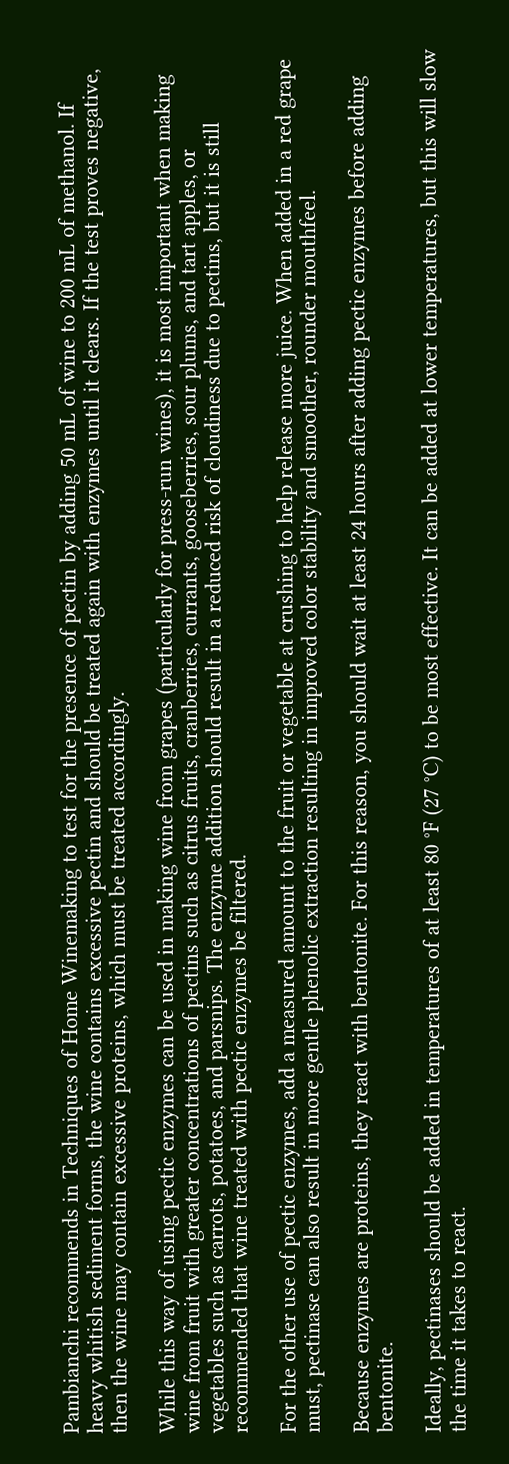Pambianchi recommends in Techniques of Home Winemaking to test for the presence of pectin by adding 50 mL of wine to 200 mL of methanol. If heavy whitish sediment forms, the wine contains excessive pectin and should be treated again with enzymes until it clears. If the test proves negative, then the wine may contain excessive proteins, which must be treated accordingly.

While this way of using pectic enzymes can be used in making wine from grapes (particularly for press-run wines), it is most important when making wine from fruit with greater concentrations of pectins such as citrus fruits, cranberries, currants, gooseberries, sour plums, and tart apples, or vegetables such as carrots, potatoes, and parsnips. The enzyme addition should result in a reduced risk of cloudiness due to pectins, but it is still recommended that wine treated with pectic enzymes be filtered.

For the other use of pectic enzymes, add a measured amount to the fruit or vegetable at crushing to help release more juice. When added in a red grape must, pectinase can also result in more gentle phenolic extraction resulting in improved color stability and smoother, rounder mouthfeel.

Because enzymes are proteins, they react with bentonite. For this reason, you should wait at least 24 hours after adding pectic enzymes before adding bentonite.

Ideally, pectinases should be added in temperatures of at least 80 °F (27 °C) to be most effective. It can be added at lower temperatures, but this will slow the time it takes to react.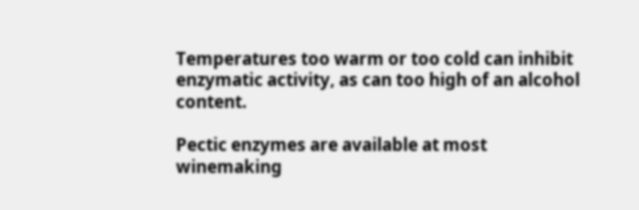Temperatures too warm or too cold can inhibit enzymatic activity, as can too high of an alcohol content.

Pectic enzymes are available at most winemaking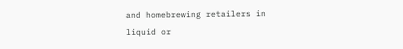and homebrewing retailers in liquid or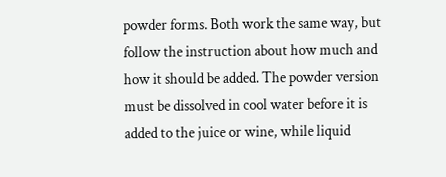powder forms. Both work the same way, but follow the instruction about how much and how it should be added. The powder version must be dissolved in cool water before it is added to the juice or wine, while liquid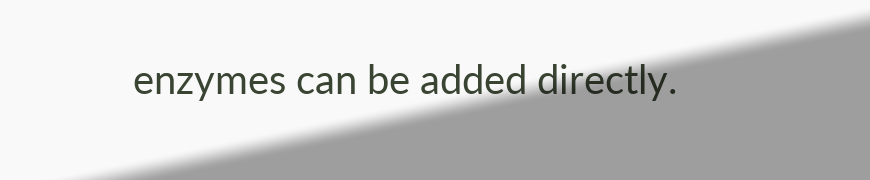enzymes can be added directly.